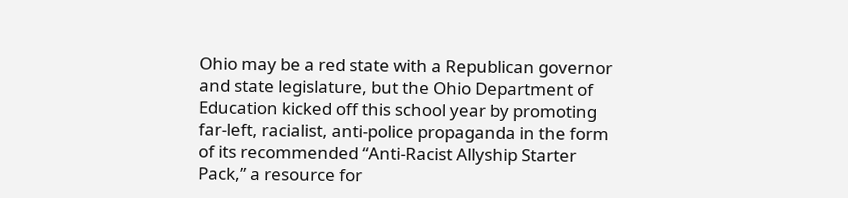Ohio may be a red state with a Republican governor and state legislature, but the Ohio Department of Education kicked off this school year by promoting far-left, racialist, anti-police propaganda in the form of its recommended “Anti-Racist Allyship Starter Pack,” a resource for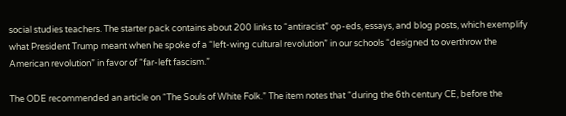social studies teachers. The starter pack contains about 200 links to “antiracist” op-eds, essays, and blog posts, which exemplify what President Trump meant when he spoke of a “left-wing cultural revolution” in our schools “designed to overthrow the American revolution” in favor of “far-left fascism.”

The ODE recommended an article on “The Souls of White Folk.” The item notes that “during the 6th century CE, before the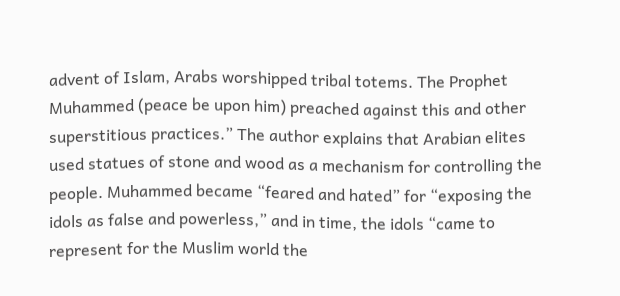advent of Islam, Arabs worshipped tribal totems. The Prophet Muhammed (peace be upon him) preached against this and other superstitious practices.” The author explains that Arabian elites used statues of stone and wood as a mechanism for controlling the people. Muhammed became “feared and hated” for “exposing the idols as false and powerless,” and in time, the idols “came to represent for the Muslim world the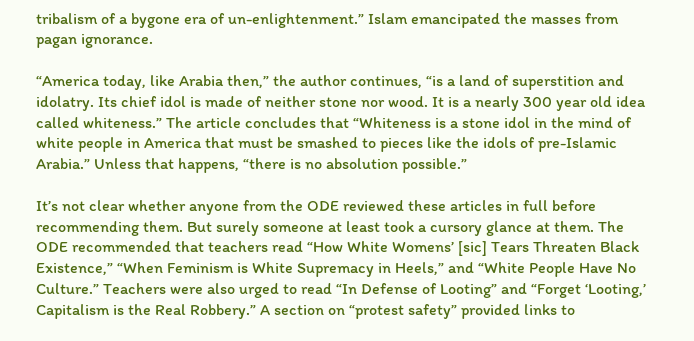tribalism of a bygone era of un-enlightenment.” Islam emancipated the masses from pagan ignorance.

“America today, like Arabia then,” the author continues, “is a land of superstition and idolatry. Its chief idol is made of neither stone nor wood. It is a nearly 300 year old idea called whiteness.” The article concludes that “Whiteness is a stone idol in the mind of white people in America that must be smashed to pieces like the idols of pre-Islamic Arabia.” Unless that happens, “there is no absolution possible.”

It’s not clear whether anyone from the ODE reviewed these articles in full before recommending them. But surely someone at least took a cursory glance at them. The ODE recommended that teachers read “How White Womens’ [sic] Tears Threaten Black Existence,” “When Feminism is White Supremacy in Heels,” and “White People Have No Culture.” Teachers were also urged to read “In Defense of Looting” and “Forget ‘Looting,’ Capitalism is the Real Robbery.” A section on “protest safety” provided links to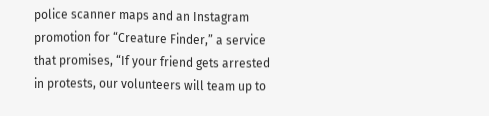police scanner maps and an Instagram promotion for “Creature Finder,” a service that promises, “If your friend gets arrested in protests, our volunteers will team up to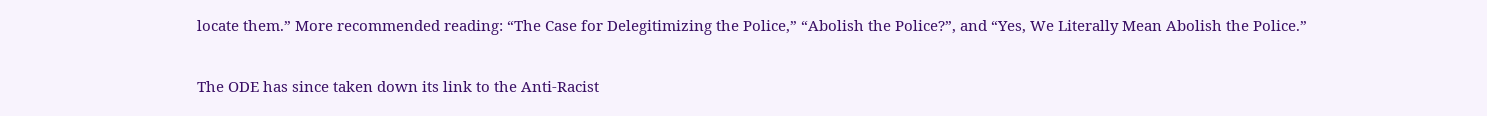locate them.” More recommended reading: “The Case for Delegitimizing the Police,” “Abolish the Police?”, and “Yes, We Literally Mean Abolish the Police.”

The ODE has since taken down its link to the Anti-Racist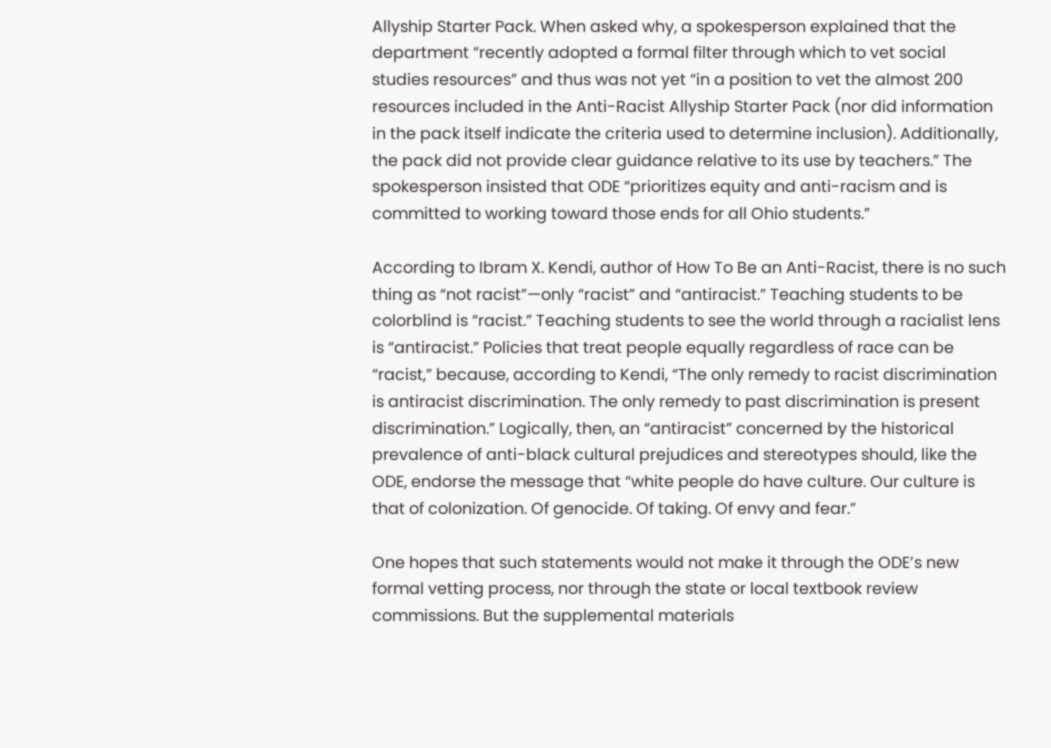Allyship Starter Pack. When asked why, a spokesperson explained that the department “recently adopted a formal filter through which to vet social studies resources” and thus was not yet “in a position to vet the almost 200 resources included in the Anti-Racist Allyship Starter Pack (nor did information in the pack itself indicate the criteria used to determine inclusion). Additionally, the pack did not provide clear guidance relative to its use by teachers.” The spokesperson insisted that ODE “prioritizes equity and anti-racism and is committed to working toward those ends for all Ohio students.”

According to Ibram X. Kendi, author of How To Be an Anti-Racist, there is no such thing as “not racist”—only “racist” and “antiracist.” Teaching students to be colorblind is “racist.” Teaching students to see the world through a racialist lens is “antiracist.” Policies that treat people equally regardless of race can be “racist,” because, according to Kendi, “The only remedy to racist discrimination is antiracist discrimination. The only remedy to past discrimination is present discrimination.” Logically, then, an “antiracist” concerned by the historical prevalence of anti-black cultural prejudices and stereotypes should, like the ODE, endorse the message that “white people do have culture. Our culture is that of colonization. Of genocide. Of taking. Of envy and fear.”

One hopes that such statements would not make it through the ODE’s new formal vetting process, nor through the state or local textbook review commissions. But the supplemental materials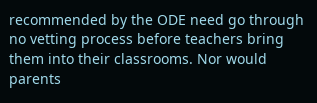recommended by the ODE need go through no vetting process before teachers bring them into their classrooms. Nor would parents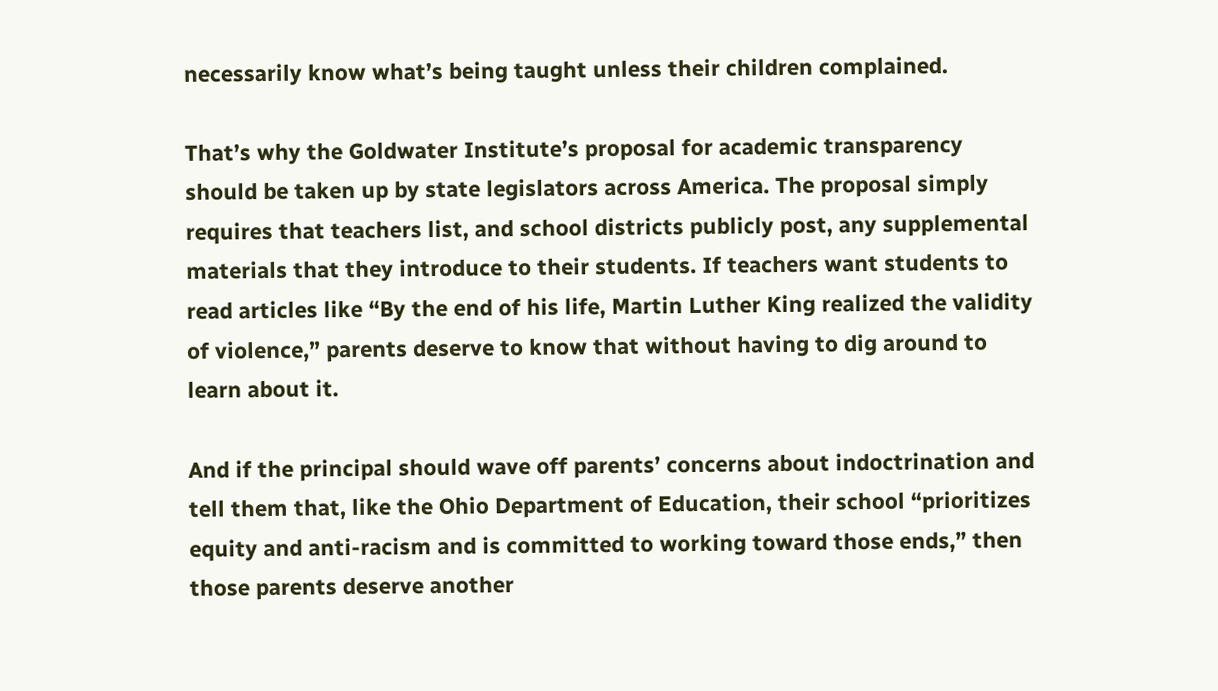necessarily know what’s being taught unless their children complained.

That’s why the Goldwater Institute’s proposal for academic transparency should be taken up by state legislators across America. The proposal simply requires that teachers list, and school districts publicly post, any supplemental materials that they introduce to their students. If teachers want students to read articles like “By the end of his life, Martin Luther King realized the validity of violence,” parents deserve to know that without having to dig around to learn about it.

And if the principal should wave off parents’ concerns about indoctrination and tell them that, like the Ohio Department of Education, their school “prioritizes equity and anti-racism and is committed to working toward those ends,” then those parents deserve another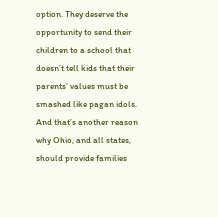option. They deserve the opportunity to send their children to a school that doesn’t tell kids that their parents’ values must be smashed like pagan idols. And that’s another reason why Ohio, and all states, should provide families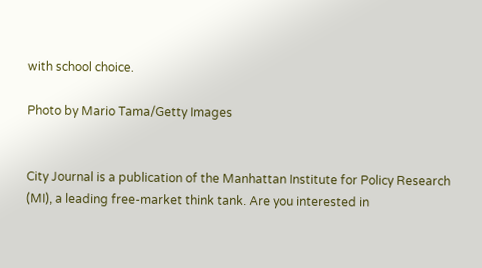with school choice.

Photo by Mario Tama/Getty Images


City Journal is a publication of the Manhattan Institute for Policy Research (MI), a leading free-market think tank. Are you interested in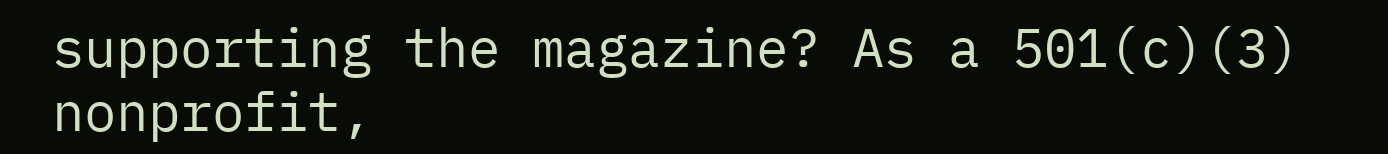supporting the magazine? As a 501(c)(3) nonprofit,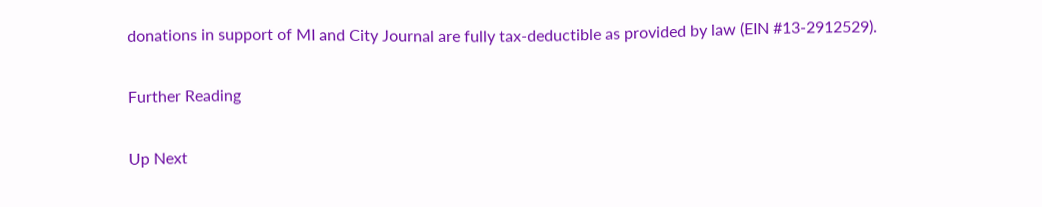donations in support of MI and City Journal are fully tax-deductible as provided by law (EIN #13-2912529).

Further Reading

Up Next